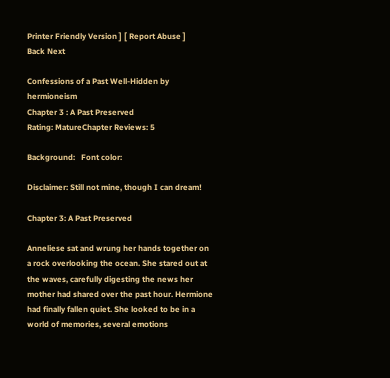Printer Friendly Version ] [ Report Abuse ]
Back Next

Confessions of a Past Well-Hidden by hermioneism
Chapter 3 : A Past Preserved
Rating: MatureChapter Reviews: 5

Background:   Font color:

Disclaimer: Still not mine, though I can dream!

Chapter 3: A Past Preserved

Anneliese sat and wrung her hands together on a rock overlooking the ocean. She stared out at the waves, carefully digesting the news her mother had shared over the past hour. Hermione had finally fallen quiet. She looked to be in a world of memories, several emotions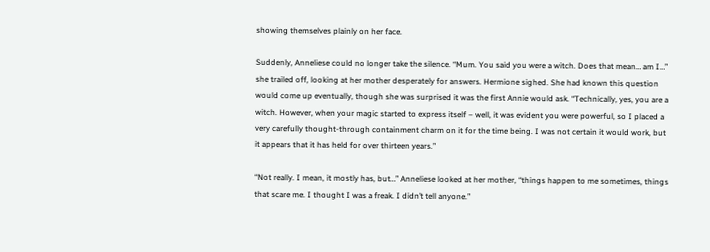showing themselves plainly on her face.

Suddenly, Anneliese could no longer take the silence. “Mum. You said you were a witch. Does that mean… am I…” she trailed off, looking at her mother desperately for answers. Hermione sighed. She had known this question would come up eventually, though she was surprised it was the first Annie would ask. “Technically, yes, you are a witch. However, when your magic started to express itself – well, it was evident you were powerful, so I placed a very carefully thought-through containment charm on it for the time being. I was not certain it would work, but it appears that it has held for over thirteen years.”

“Not really. I mean, it mostly has, but…” Anneliese looked at her mother, “things happen to me sometimes, things that scare me. I thought I was a freak. I didn’t tell anyone.”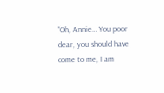“Oh, Annie… You poor dear, you should have come to me, I am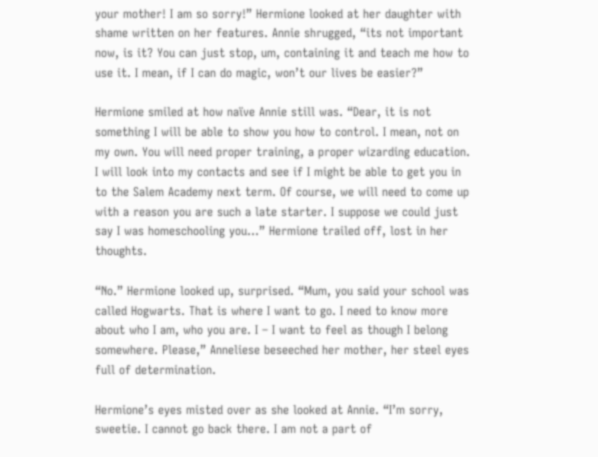your mother! I am so sorry!” Hermione looked at her daughter with shame written on her features. Annie shrugged, “its not important now, is it? You can just stop, um, containing it and teach me how to use it. I mean, if I can do magic, won’t our lives be easier?”

Hermione smiled at how naïve Annie still was. “Dear, it is not something I will be able to show you how to control. I mean, not on my own. You will need proper training, a proper wizarding education. I will look into my contacts and see if I might be able to get you in to the Salem Academy next term. Of course, we will need to come up with a reason you are such a late starter. I suppose we could just say I was homeschooling you…” Hermione trailed off, lost in her thoughts.

“No.” Hermione looked up, surprised. “Mum, you said your school was called Hogwarts. That is where I want to go. I need to know more about who I am, who you are. I – I want to feel as though I belong somewhere. Please,” Anneliese beseeched her mother, her steel eyes full of determination.

Hermione’s eyes misted over as she looked at Annie. “I’m sorry, sweetie. I cannot go back there. I am not a part of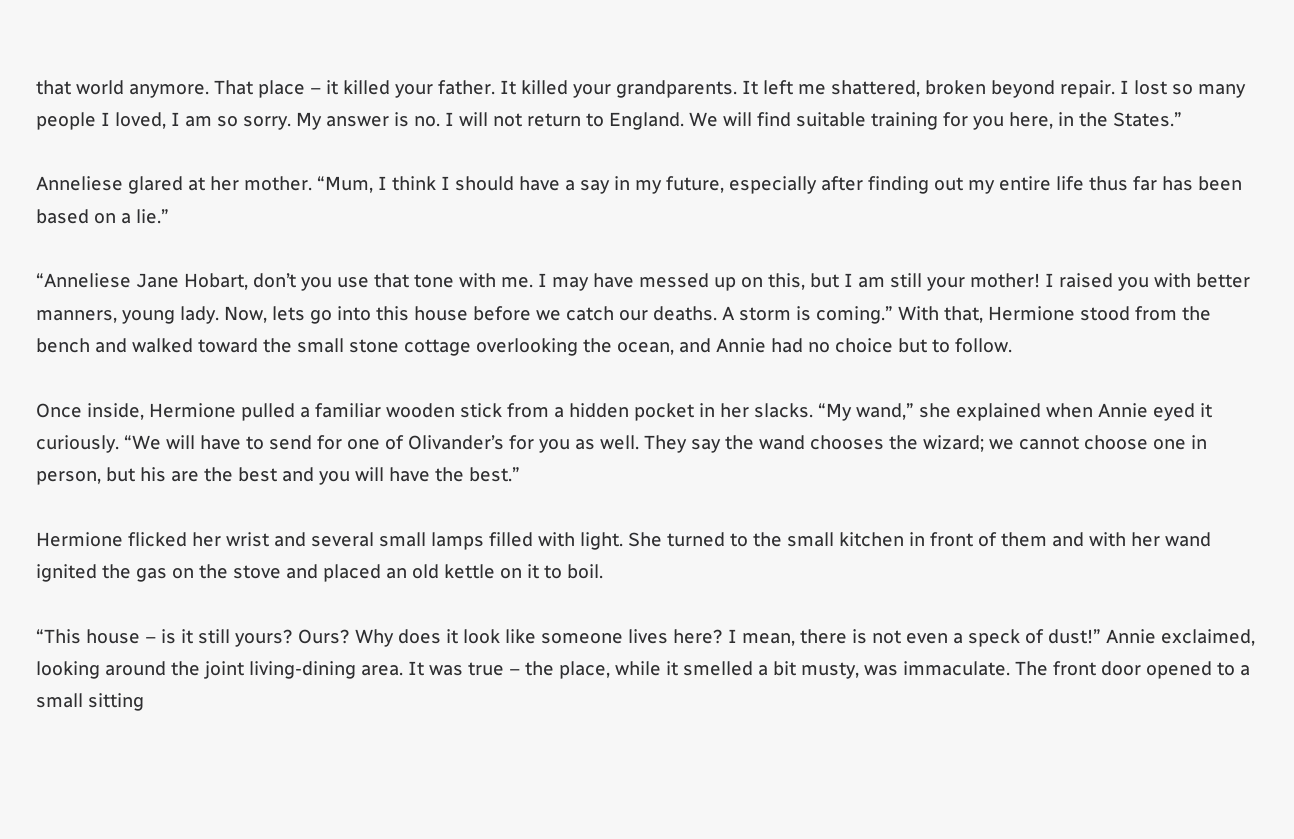that world anymore. That place – it killed your father. It killed your grandparents. It left me shattered, broken beyond repair. I lost so many people I loved, I am so sorry. My answer is no. I will not return to England. We will find suitable training for you here, in the States.”

Anneliese glared at her mother. “Mum, I think I should have a say in my future, especially after finding out my entire life thus far has been based on a lie.”

“Anneliese Jane Hobart, don’t you use that tone with me. I may have messed up on this, but I am still your mother! I raised you with better manners, young lady. Now, lets go into this house before we catch our deaths. A storm is coming.” With that, Hermione stood from the bench and walked toward the small stone cottage overlooking the ocean, and Annie had no choice but to follow.

Once inside, Hermione pulled a familiar wooden stick from a hidden pocket in her slacks. “My wand,” she explained when Annie eyed it curiously. “We will have to send for one of Olivander’s for you as well. They say the wand chooses the wizard; we cannot choose one in person, but his are the best and you will have the best.”

Hermione flicked her wrist and several small lamps filled with light. She turned to the small kitchen in front of them and with her wand ignited the gas on the stove and placed an old kettle on it to boil.

“This house – is it still yours? Ours? Why does it look like someone lives here? I mean, there is not even a speck of dust!” Annie exclaimed, looking around the joint living-dining area. It was true – the place, while it smelled a bit musty, was immaculate. The front door opened to a small sitting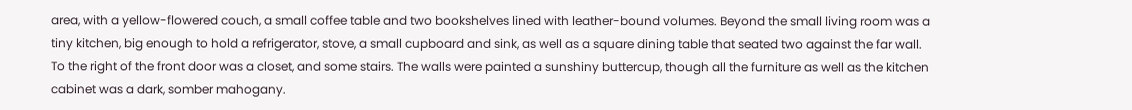area, with a yellow-flowered couch, a small coffee table and two bookshelves lined with leather-bound volumes. Beyond the small living room was a tiny kitchen, big enough to hold a refrigerator, stove, a small cupboard and sink, as well as a square dining table that seated two against the far wall. To the right of the front door was a closet, and some stairs. The walls were painted a sunshiny buttercup, though all the furniture as well as the kitchen cabinet was a dark, somber mahogany.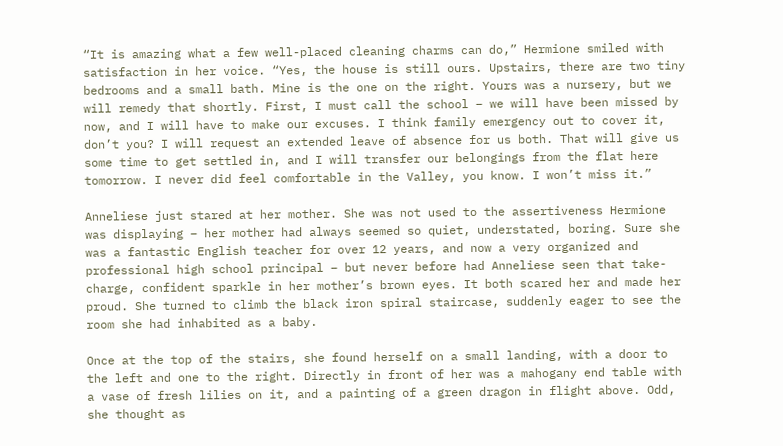“It is amazing what a few well-placed cleaning charms can do,” Hermione smiled with satisfaction in her voice. “Yes, the house is still ours. Upstairs, there are two tiny bedrooms and a small bath. Mine is the one on the right. Yours was a nursery, but we will remedy that shortly. First, I must call the school – we will have been missed by now, and I will have to make our excuses. I think family emergency out to cover it, don’t you? I will request an extended leave of absence for us both. That will give us some time to get settled in, and I will transfer our belongings from the flat here tomorrow. I never did feel comfortable in the Valley, you know. I won’t miss it.”

Anneliese just stared at her mother. She was not used to the assertiveness Hermione was displaying – her mother had always seemed so quiet, understated, boring. Sure she was a fantastic English teacher for over 12 years, and now a very organized and professional high school principal – but never before had Anneliese seen that take-charge, confident sparkle in her mother’s brown eyes. It both scared her and made her proud. She turned to climb the black iron spiral staircase, suddenly eager to see the room she had inhabited as a baby.

Once at the top of the stairs, she found herself on a small landing, with a door to the left and one to the right. Directly in front of her was a mahogany end table with a vase of fresh lilies on it, and a painting of a green dragon in flight above. Odd, she thought as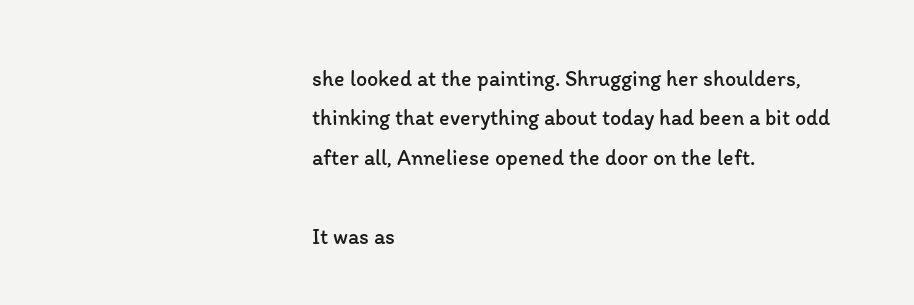she looked at the painting. Shrugging her shoulders, thinking that everything about today had been a bit odd after all, Anneliese opened the door on the left.

It was as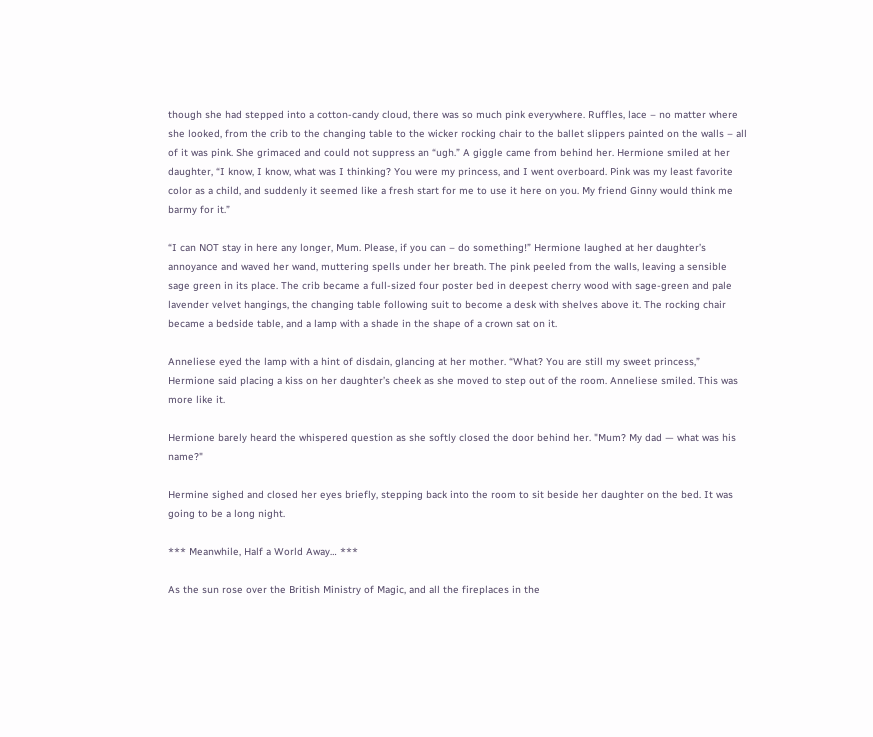though she had stepped into a cotton-candy cloud, there was so much pink everywhere. Ruffles, lace – no matter where she looked, from the crib to the changing table to the wicker rocking chair to the ballet slippers painted on the walls – all of it was pink. She grimaced and could not suppress an “ugh.” A giggle came from behind her. Hermione smiled at her daughter, “I know, I know, what was I thinking? You were my princess, and I went overboard. Pink was my least favorite color as a child, and suddenly it seemed like a fresh start for me to use it here on you. My friend Ginny would think me barmy for it.”

“I can NOT stay in here any longer, Mum. Please, if you can – do something!” Hermione laughed at her daughter’s annoyance and waved her wand, muttering spells under her breath. The pink peeled from the walls, leaving a sensible sage green in its place. The crib became a full-sized four poster bed in deepest cherry wood with sage-green and pale lavender velvet hangings, the changing table following suit to become a desk with shelves above it. The rocking chair became a bedside table, and a lamp with a shade in the shape of a crown sat on it.

Anneliese eyed the lamp with a hint of disdain, glancing at her mother. “What? You are still my sweet princess,” Hermione said placing a kiss on her daughter’s cheek as she moved to step out of the room. Anneliese smiled. This was more like it.

Hermione barely heard the whispered question as she softly closed the door behind her. "Mum? My dad — what was his name?"

Hermine sighed and closed her eyes briefly, stepping back into the room to sit beside her daughter on the bed. It was going to be a long night.

*** Meanwhile, Half a World Away… ***

As the sun rose over the British Ministry of Magic, and all the fireplaces in the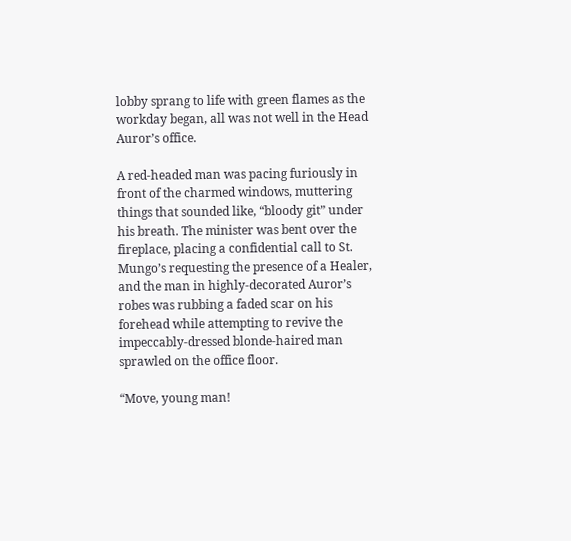lobby sprang to life with green flames as the workday began, all was not well in the Head Auror’s office.

A red-headed man was pacing furiously in front of the charmed windows, muttering things that sounded like, “bloody git” under his breath. The minister was bent over the fireplace, placing a confidential call to St. Mungo’s requesting the presence of a Healer, and the man in highly-decorated Auror’s robes was rubbing a faded scar on his forehead while attempting to revive the impeccably-dressed blonde-haired man sprawled on the office floor.

“Move, young man!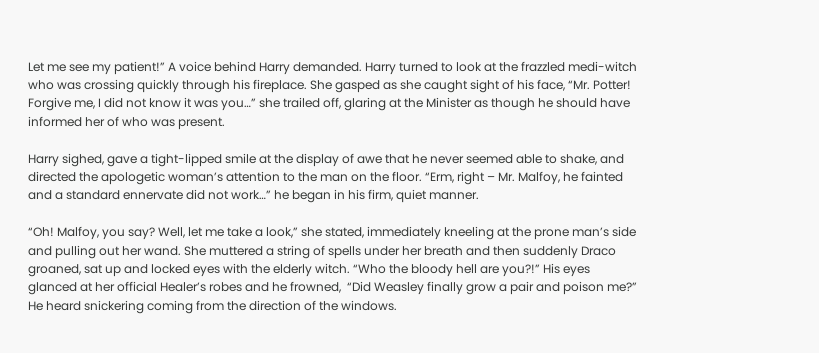Let me see my patient!” A voice behind Harry demanded. Harry turned to look at the frazzled medi-witch who was crossing quickly through his fireplace. She gasped as she caught sight of his face, “Mr. Potter! Forgive me, I did not know it was you…” she trailed off, glaring at the Minister as though he should have informed her of who was present.

Harry sighed, gave a tight-lipped smile at the display of awe that he never seemed able to shake, and directed the apologetic woman’s attention to the man on the floor. “Erm, right – Mr. Malfoy, he fainted and a standard ennervate did not work…” he began in his firm, quiet manner.

“Oh! Malfoy, you say? Well, let me take a look,” she stated, immediately kneeling at the prone man’s side and pulling out her wand. She muttered a string of spells under her breath and then suddenly Draco groaned, sat up and locked eyes with the elderly witch. “Who the bloody hell are you?!” His eyes glanced at her official Healer’s robes and he frowned,  “Did Weasley finally grow a pair and poison me?” He heard snickering coming from the direction of the windows.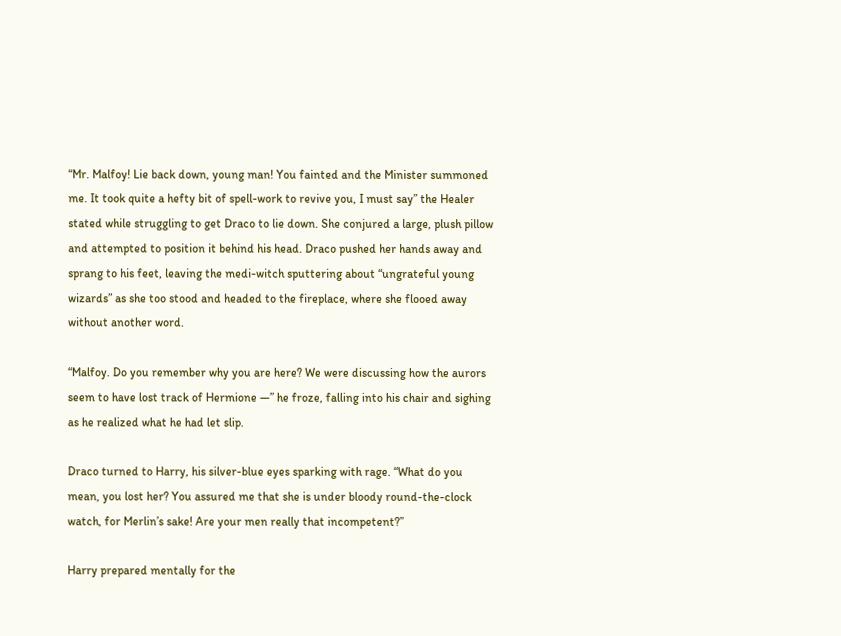“Mr. Malfoy! Lie back down, young man! You fainted and the Minister summoned me. It took quite a hefty bit of spell-work to revive you, I must say” the Healer stated while struggling to get Draco to lie down. She conjured a large, plush pillow and attempted to position it behind his head. Draco pushed her hands away and sprang to his feet, leaving the medi-witch sputtering about “ungrateful young wizards” as she too stood and headed to the fireplace, where she flooed away without another word.

“Malfoy. Do you remember why you are here? We were discussing how the aurors seem to have lost track of Hermione —” he froze, falling into his chair and sighing as he realized what he had let slip.

Draco turned to Harry, his silver-blue eyes sparking with rage. “What do you mean, you lost her? You assured me that she is under bloody round-the-clock watch, for Merlin’s sake! Are your men really that incompetent?”

Harry prepared mentally for the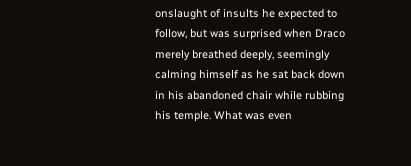onslaught of insults he expected to follow, but was surprised when Draco merely breathed deeply, seemingly calming himself as he sat back down in his abandoned chair while rubbing his temple. What was even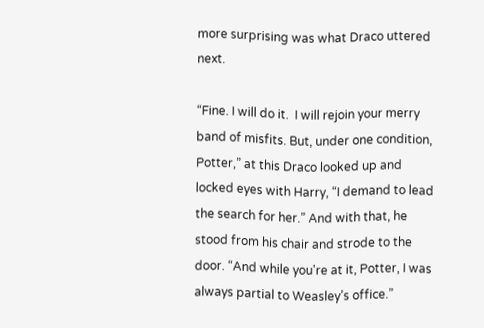more surprising was what Draco uttered next.

“Fine. I will do it.  I will rejoin your merry band of misfits. But, under one condition, Potter,” at this Draco looked up and locked eyes with Harry, “I demand to lead the search for her.” And with that, he stood from his chair and strode to the door. “And while you're at it, Potter, I was always partial to Weasley’s office.”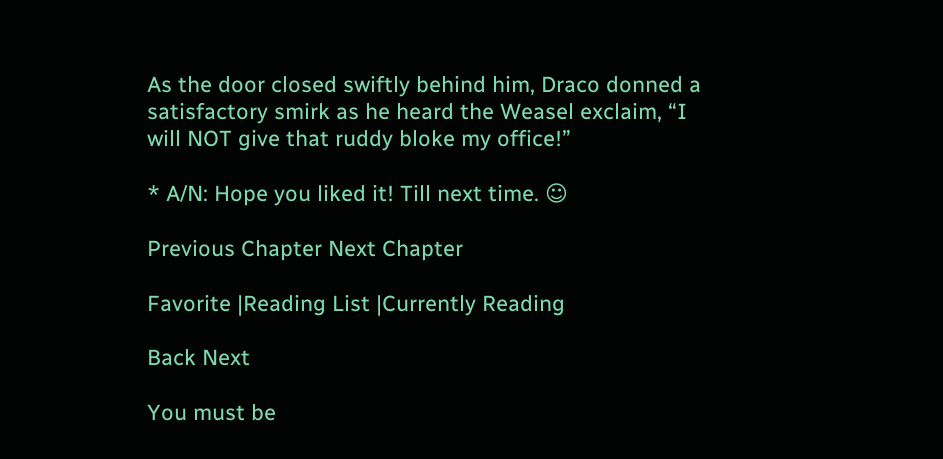As the door closed swiftly behind him, Draco donned a satisfactory smirk as he heard the Weasel exclaim, “I will NOT give that ruddy bloke my office!”

* A/N: Hope you liked it! Till next time. ☺

Previous Chapter Next Chapter

Favorite |Reading List |Currently Reading

Back Next

You must be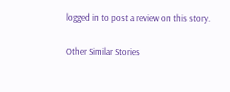logged in to post a review on this story.

Other Similar Stories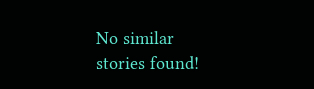No similar stories found!